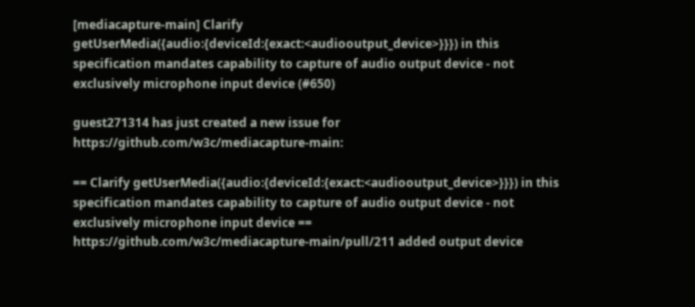[mediacapture-main] Clarify getUserMedia({audio:{deviceId:{exact:<audiooutput_device>}}}) in this specification mandates capability to capture of audio output device - not exclusively microphone input device (#650)

guest271314 has just created a new issue for https://github.com/w3c/mediacapture-main:

== Clarify getUserMedia({audio:{deviceId:{exact:<audiooutput_device>}}}) in this specification mandates capability to capture of audio output device - not exclusively microphone input device ==
https://github.com/w3c/mediacapture-main/pull/211 added output device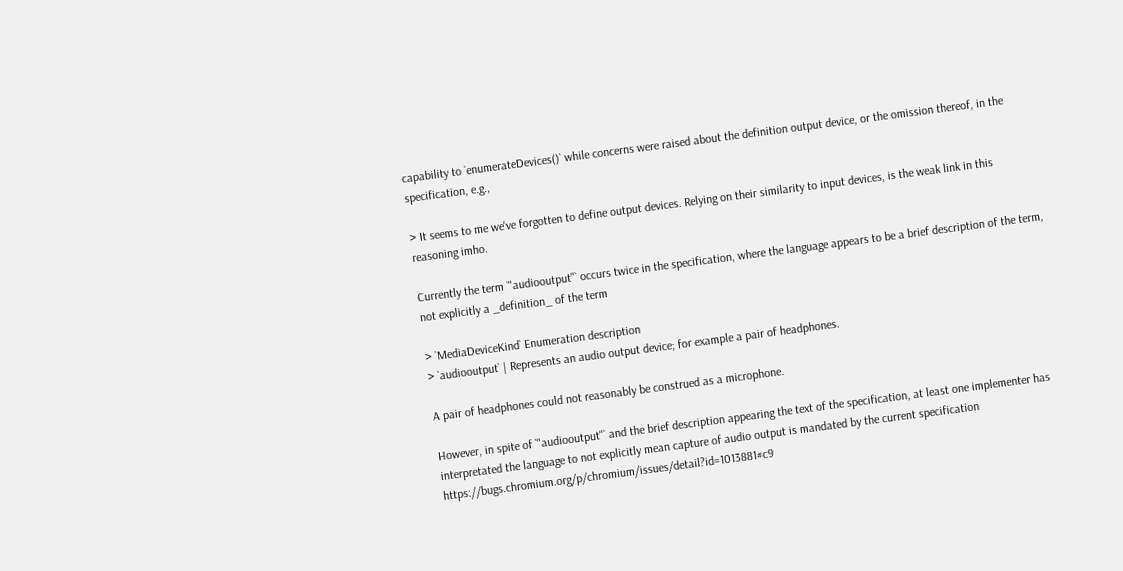capability to `enumerateDevices()` while concerns were raised about the definition output device, or the omission thereof, in the specification, e.g.,

> It seems to me we've forgotten to define output devices. Relying on their similarity to input devices, is the weak link in this reasoning imho.

Currently the term `"audiooutput"` occurs twice in the specification, where the language appears to be a brief description of the term, not explicitly a _definition_ of the term

> `MediaDeviceKind` Enumeration description
> `audiooutput` | Represents an audio output device; for example a pair of headphones.

A pair of headphones could not reasonably be construed as a microphone.

However, in spite of `"audiooutput"` and the brief description appearing the text of the specification, at least one implementer has interpretated the language to not explicitly mean capture of audio output is mandated by the current specification https://bugs.chromium.org/p/chromium/issues/detail?id=1013881#c9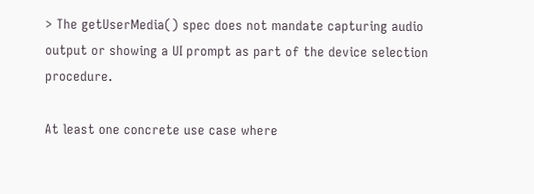> The getUserMedia() spec does not mandate capturing audio output or showing a UI prompt as part of the device selection procedure.

At least one concrete use case where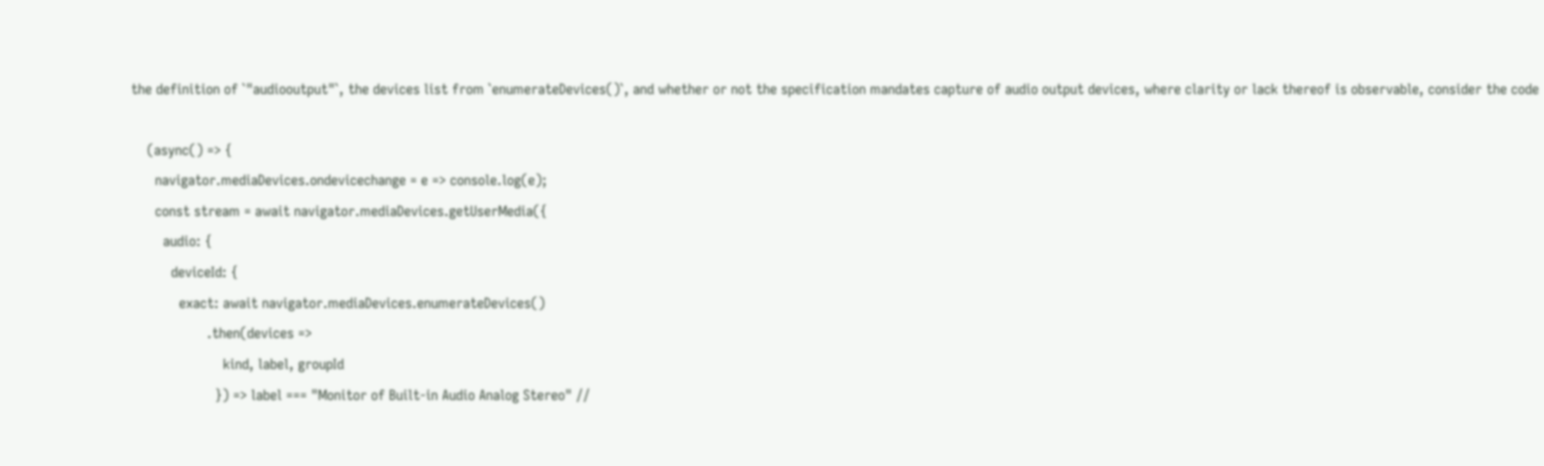the definition of `"audiooutput"`, the devices list from `enumerateDevices()`, and whether or not the specification mandates capture of audio output devices, where clarity or lack thereof is observable, consider the code

    (async() => {
      navigator.mediaDevices.ondevicechange = e => console.log(e);
      const stream = await navigator.mediaDevices.getUserMedia({
        audio: {
          deviceId: {
            exact: await navigator.mediaDevices.enumerateDevices()
                   .then(devices =>
                       kind, label, groupId
                     }) => label === "Monitor of Built-in Audio Analog Stereo" //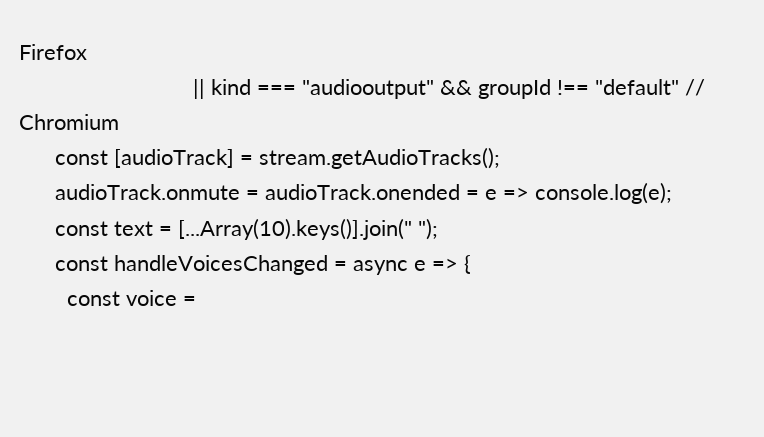Firefox
                             || kind === "audiooutput" && groupId !== "default" // Chromium
      const [audioTrack] = stream.getAudioTracks();
      audioTrack.onmute = audioTrack.onended = e => console.log(e);
      const text = [...Array(10).keys()].join(" ");
      const handleVoicesChanged = async e => {
        const voice =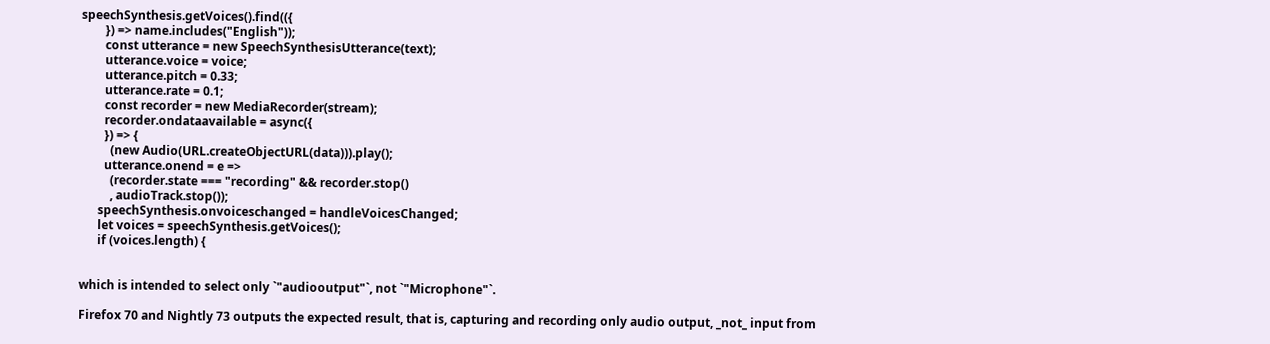speechSynthesis.getVoices().find(({
        }) => name.includes("English"));
        const utterance = new SpeechSynthesisUtterance(text);
        utterance.voice = voice;
        utterance.pitch = 0.33;
        utterance.rate = 0.1;
        const recorder = new MediaRecorder(stream);
        recorder.ondataavailable = async({
        }) => {
          (new Audio(URL.createObjectURL(data))).play();
        utterance.onend = e =>
          (recorder.state === "recording" && recorder.stop()
          , audioTrack.stop());
      speechSynthesis.onvoiceschanged = handleVoicesChanged;
      let voices = speechSynthesis.getVoices();
      if (voices.length) {


which is intended to select only `"audiooutput"`, not `"Microphone"`.

Firefox 70 and Nightly 73 outputs the expected result, that is, capturing and recording only audio output, _not_ input from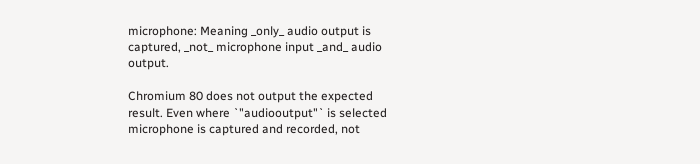microphone: Meaning _only_ audio output is captured, _not_ microphone input _and_ audio output.

Chromium 80 does not output the expected result. Even where `"audiooutput"` is selected microphone is captured and recorded, not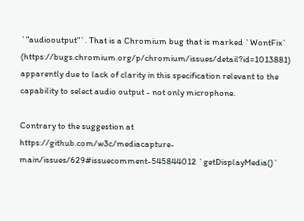`"audiooutput"`. That is a Chromium bug that is marked `WontFix` (https://bugs.chromium.org/p/chromium/issues/detail?id=1013881) apparently due to lack of clarity in this specification relevant to the capability to select audio output - not only microphone.

Contrary to the suggestion at https://github.com/w3c/mediacapture-main/issues/629#issuecomment-545844012 `getDisplayMedia()`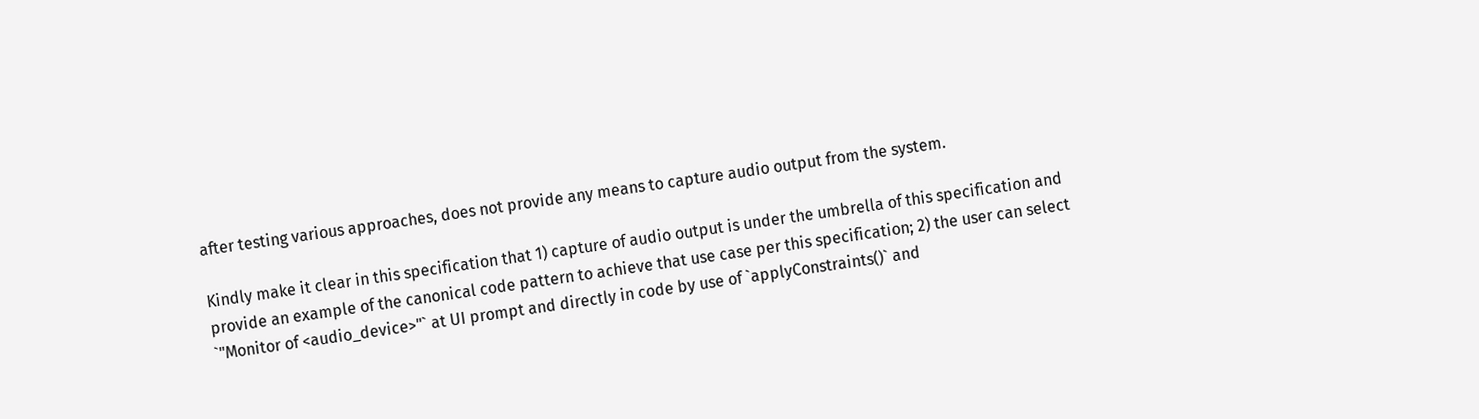after testing various approaches, does not provide any means to capture audio output from the system.

Kindly make it clear in this specification that 1) capture of audio output is under the umbrella of this specification and provide an example of the canonical code pattern to achieve that use case per this specification; 2) the user can select `"Monitor of <audio_device>"` at UI prompt and directly in code by use of `applyConstraints()` and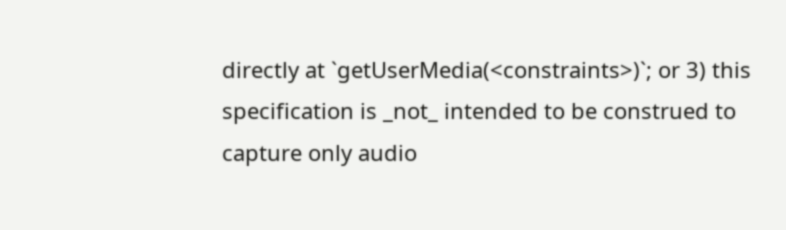directly at `getUserMedia(<constraints>)`; or 3) this specification is _not_ intended to be construed to capture only audio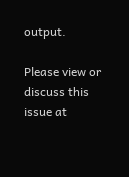output.

Please view or discuss this issue at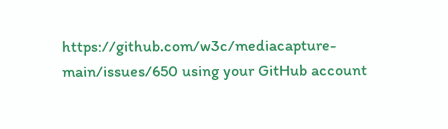https://github.com/w3c/mediacapture-main/issues/650 using your GitHub account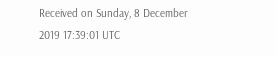Received on Sunday, 8 December 2019 17:39:01 UTC